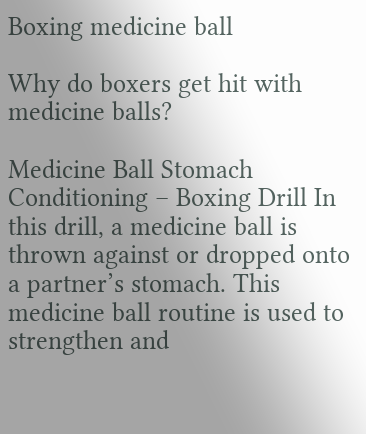Boxing medicine ball

Why do boxers get hit with medicine balls?

Medicine Ball Stomach Conditioning – Boxing Drill In this drill, a medicine ball is thrown against or dropped onto a partner’s stomach. This medicine ball routine is used to strengthen and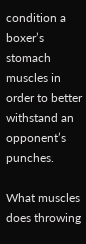condition a boxer’s stomach muscles in order to better withstand an opponent’s punches.

What muscles does throwing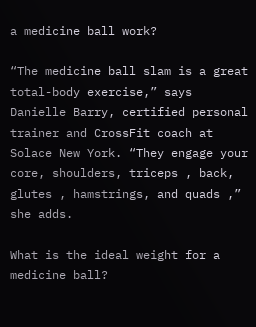a medicine ball work?

“The medicine ball slam is a great total-body exercise,” says Danielle Barry, certified personal trainer and CrossFit coach at Solace New York. “They engage your core, shoulders, triceps , back, glutes , hamstrings, and quads ,” she adds.

What is the ideal weight for a medicine ball?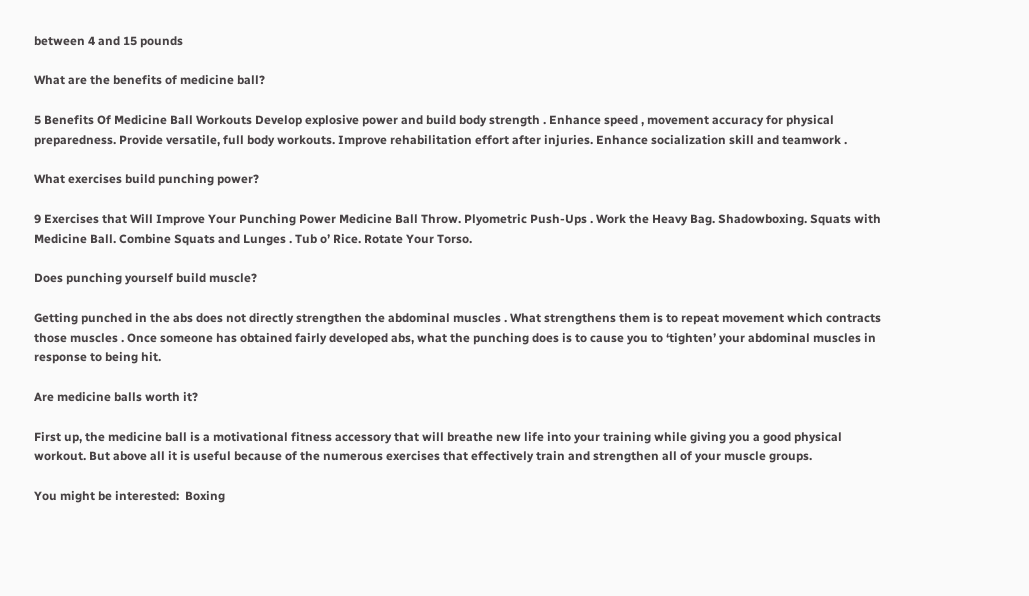between 4 and 15 pounds

What are the benefits of medicine ball?

5 Benefits Of Medicine Ball Workouts Develop explosive power and build body strength . Enhance speed , movement accuracy for physical preparedness. Provide versatile, full body workouts. Improve rehabilitation effort after injuries. Enhance socialization skill and teamwork .

What exercises build punching power?

9 Exercises that Will Improve Your Punching Power Medicine Ball Throw. Plyometric Push-Ups . Work the Heavy Bag. Shadowboxing. Squats with Medicine Ball. Combine Squats and Lunges . Tub o’ Rice. Rotate Your Torso.

Does punching yourself build muscle?

Getting punched in the abs does not directly strengthen the abdominal muscles . What strengthens them is to repeat movement which contracts those muscles . Once someone has obtained fairly developed abs, what the punching does is to cause you to ‘tighten’ your abdominal muscles in response to being hit.

Are medicine balls worth it?

First up, the medicine ball is a motivational fitness accessory that will breathe new life into your training while giving you a good physical workout. But above all it is useful because of the numerous exercises that effectively train and strengthen all of your muscle groups.

You might be interested:  Boxing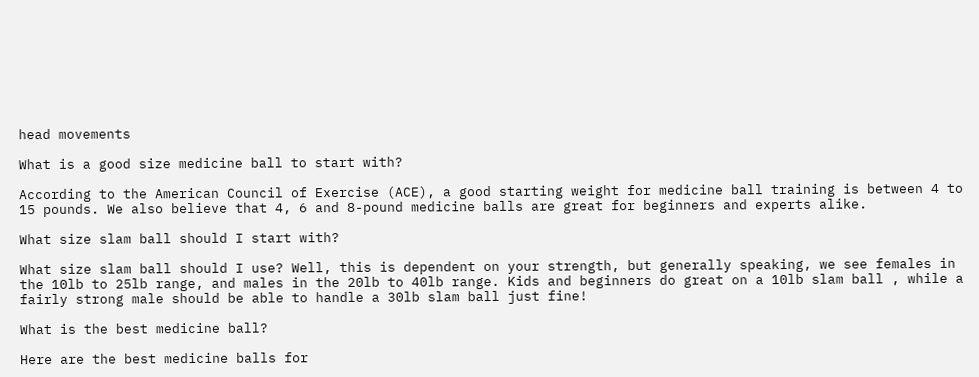head movements

What is a good size medicine ball to start with?

According to the American Council of Exercise (ACE), a good starting weight for medicine ball training is between 4 to 15 pounds. We also believe that 4, 6 and 8-pound medicine balls are great for beginners and experts alike.

What size slam ball should I start with?

What size slam ball should I use? Well, this is dependent on your strength, but generally speaking, we see females in the 10lb to 25lb range, and males in the 20lb to 40lb range. Kids and beginners do great on a 10lb slam ball , while a fairly strong male should be able to handle a 30lb slam ball just fine!

What is the best medicine ball?

Here are the best medicine balls for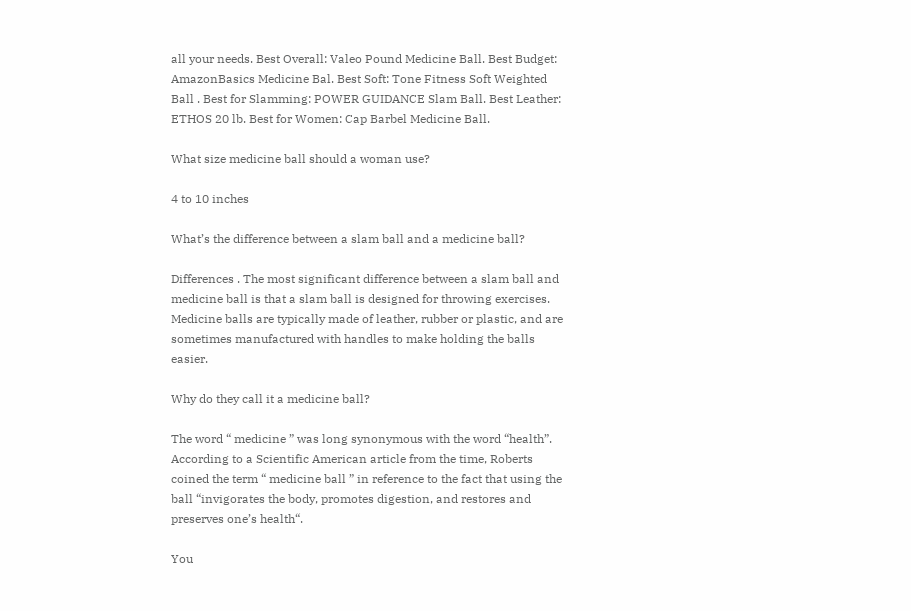all your needs. Best Overall: Valeo Pound Medicine Ball. Best Budget: AmazonBasics Medicine Bal. Best Soft: Tone Fitness Soft Weighted Ball . Best for Slamming: POWER GUIDANCE Slam Ball. Best Leather: ETHOS 20 lb. Best for Women: Cap Barbel Medicine Ball.

What size medicine ball should a woman use?

4 to 10 inches

What’s the difference between a slam ball and a medicine ball?

Differences . The most significant difference between a slam ball and medicine ball is that a slam ball is designed for throwing exercises. Medicine balls are typically made of leather, rubber or plastic, and are sometimes manufactured with handles to make holding the balls easier.

Why do they call it a medicine ball?

The word “ medicine ” was long synonymous with the word “health”. According to a Scientific American article from the time, Roberts coined the term “ medicine ball ” in reference to the fact that using the ball “invigorates the body, promotes digestion, and restores and preserves one’s health“.

You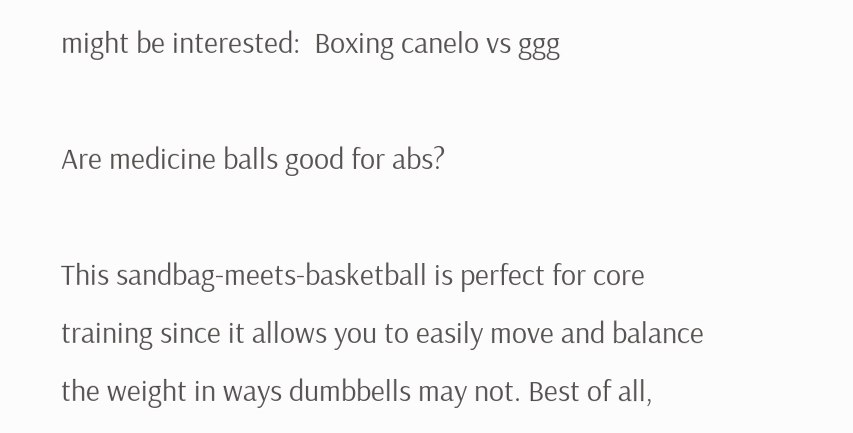might be interested:  Boxing canelo vs ggg

Are medicine balls good for abs?

This sandbag-meets-basketball is perfect for core training since it allows you to easily move and balance the weight in ways dumbbells may not. Best of all,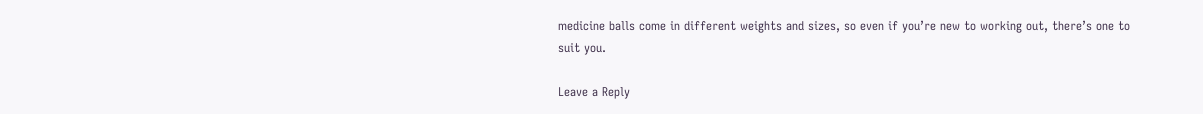medicine balls come in different weights and sizes, so even if you’re new to working out, there’s one to suit you.

Leave a Reply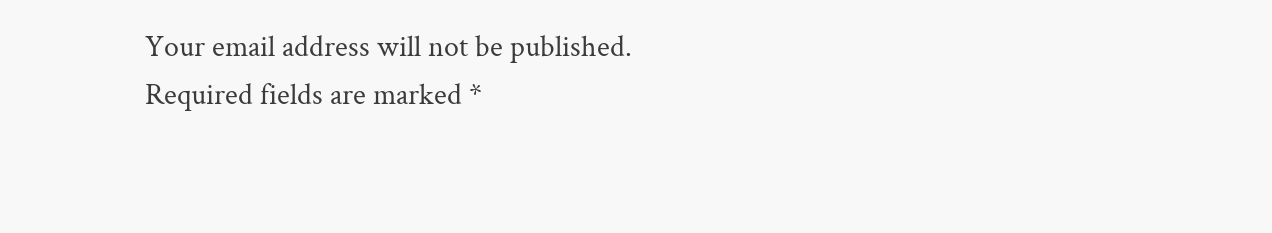Your email address will not be published. Required fields are marked *